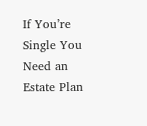If You’re Single You Need an Estate Plan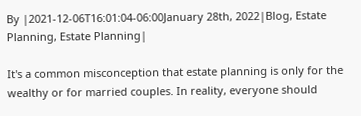By |2021-12-06T16:01:04-06:00January 28th, 2022|Blog, Estate Planning, Estate Planning|

It's a common misconception that estate planning is only for the wealthy or for married couples. In reality, everyone should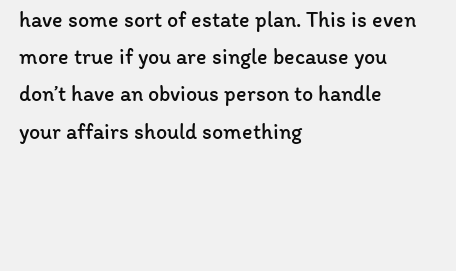have some sort of estate plan. This is even more true if you are single because you don’t have an obvious person to handle your affairs should something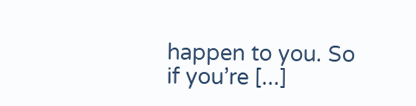happen to you. So if you’re [...]